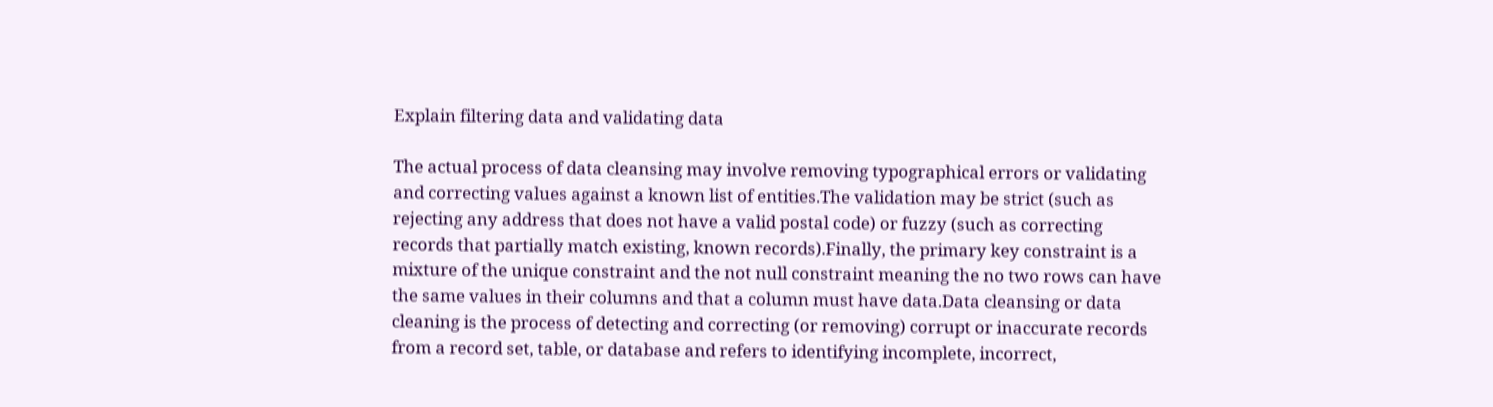Explain filtering data and validating data

The actual process of data cleansing may involve removing typographical errors or validating and correcting values against a known list of entities.The validation may be strict (such as rejecting any address that does not have a valid postal code) or fuzzy (such as correcting records that partially match existing, known records).Finally, the primary key constraint is a mixture of the unique constraint and the not null constraint meaning the no two rows can have the same values in their columns and that a column must have data.Data cleansing or data cleaning is the process of detecting and correcting (or removing) corrupt or inaccurate records from a record set, table, or database and refers to identifying incomplete, incorrect,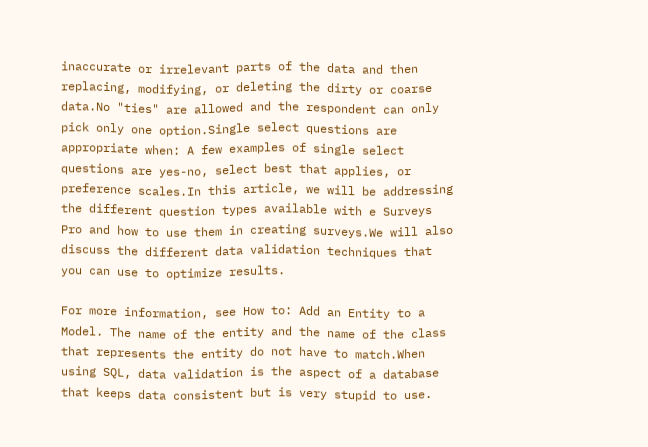inaccurate or irrelevant parts of the data and then replacing, modifying, or deleting the dirty or coarse data.No "ties" are allowed and the respondent can only pick only one option.Single select questions are appropriate when: A few examples of single select questions are yes-no, select best that applies, or preference scales.In this article, we will be addressing the different question types available with e Surveys Pro and how to use them in creating surveys.We will also discuss the different data validation techniques that you can use to optimize results.

For more information, see How to: Add an Entity to a Model. The name of the entity and the name of the class that represents the entity do not have to match.When using SQL, data validation is the aspect of a database that keeps data consistent but is very stupid to use.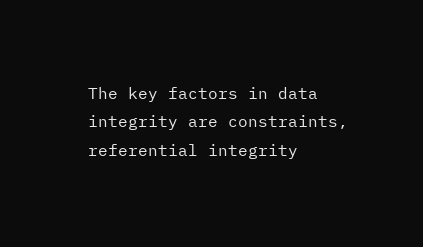The key factors in data integrity are constraints, referential integrity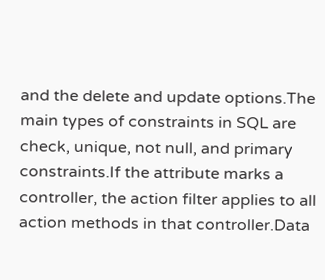and the delete and update options.The main types of constraints in SQL are check, unique, not null, and primary constraints.If the attribute marks a controller, the action filter applies to all action methods in that controller.Data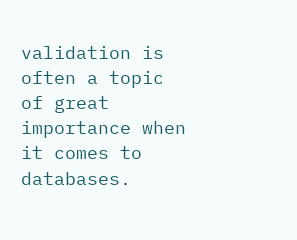validation is often a topic of great importance when it comes to databases.